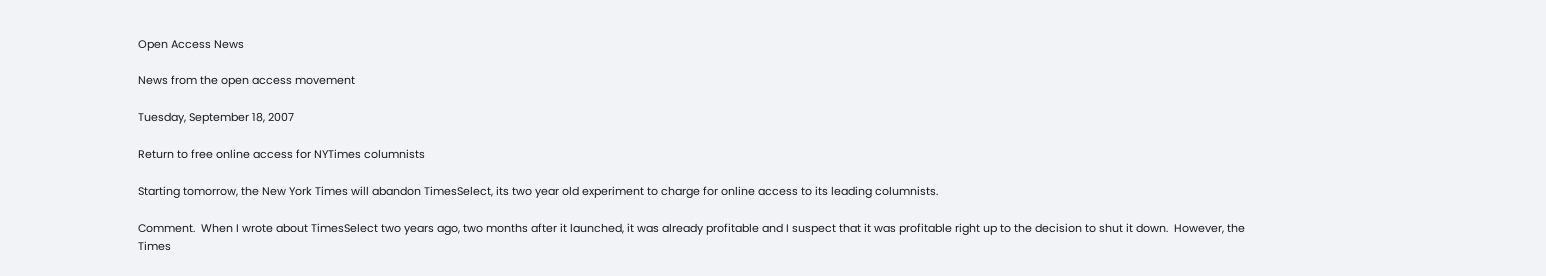Open Access News

News from the open access movement

Tuesday, September 18, 2007

Return to free online access for NYTimes columnists

Starting tomorrow, the New York Times will abandon TimesSelect, its two year old experiment to charge for online access to its leading columnists.

Comment.  When I wrote about TimesSelect two years ago, two months after it launched, it was already profitable and I suspect that it was profitable right up to the decision to shut it down.  However, the Times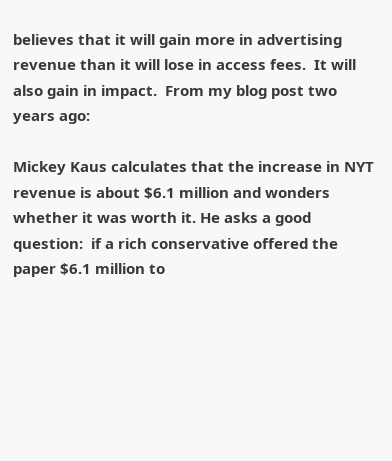believes that it will gain more in advertising revenue than it will lose in access fees.  It will also gain in impact.  From my blog post two years ago:

Mickey Kaus calculates that the increase in NYT revenue is about $6.1 million and wonders whether it was worth it. He asks a good question:  if a rich conservative offered the paper $6.1 million to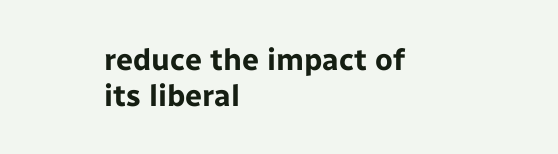reduce the impact of its liberal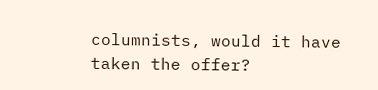columnists, would it have taken the offer?